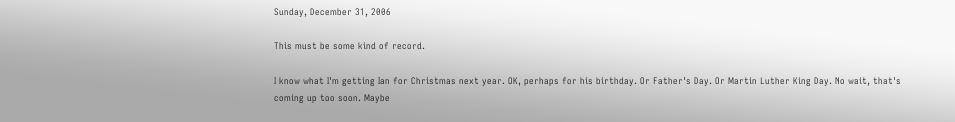Sunday, December 31, 2006

This must be some kind of record.

I know what I'm getting Ian for Christmas next year. OK, perhaps for his birthday. Or Father's Day. Or Martin Luther King Day. No wait, that's coming up too soon. Maybe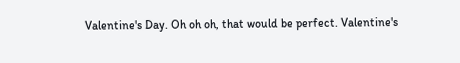Valentine's Day. Oh oh oh, that would be perfect. Valentine's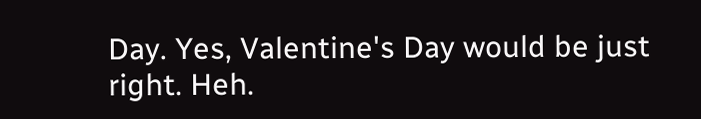Day. Yes, Valentine's Day would be just right. Heh.